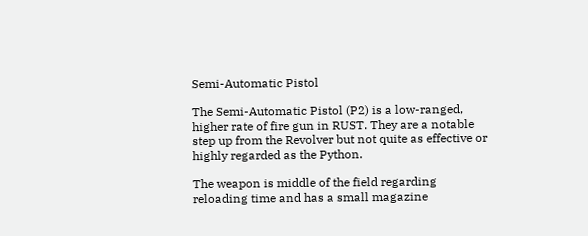Semi-Automatic Pistol

The Semi-Automatic Pistol (P2) is a low-ranged, higher rate of fire gun in RUST. They are a notable step up from the Revolver but not quite as effective or highly regarded as the Python.

The weapon is middle of the field regarding reloading time and has a small magazine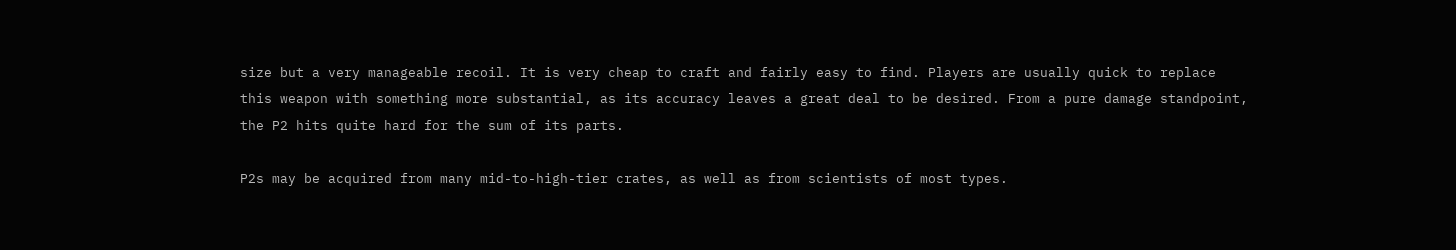size but a very manageable recoil. It is very cheap to craft and fairly easy to find. Players are usually quick to replace this weapon with something more substantial, as its accuracy leaves a great deal to be desired. From a pure damage standpoint, the P2 hits quite hard for the sum of its parts.

P2s may be acquired from many mid-to-high-tier crates, as well as from scientists of most types.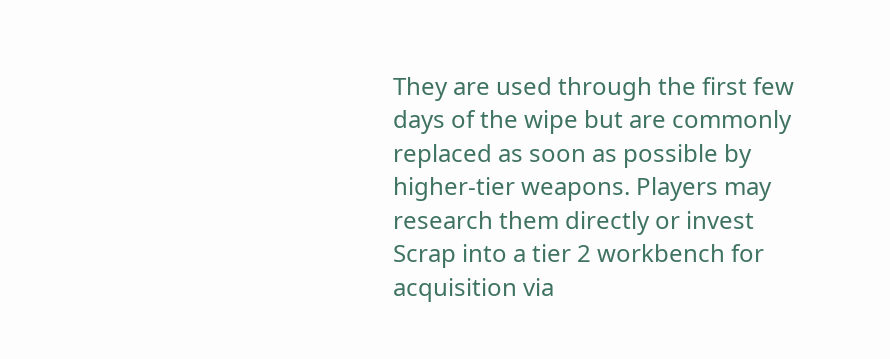They are used through the first few days of the wipe but are commonly replaced as soon as possible by higher-tier weapons. Players may research them directly or invest Scrap into a tier 2 workbench for acquisition via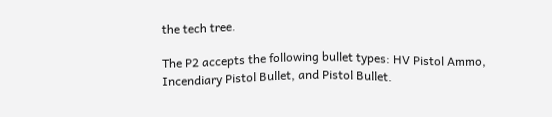the tech tree.

The P2 accepts the following bullet types: HV Pistol Ammo, Incendiary Pistol Bullet, and Pistol Bullet.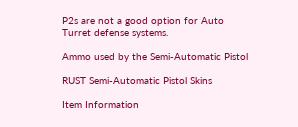P2s are not a good option for Auto Turret defense systems.

Ammo used by the Semi-Automatic Pistol

RUST Semi-Automatic Pistol Skins

Item Information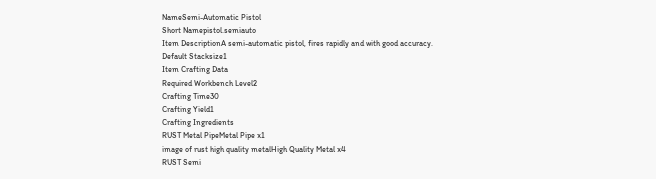NameSemi-Automatic Pistol
Short Namepistol.semiauto
Item DescriptionA semi-automatic pistol, fires rapidly and with good accuracy.
Default Stacksize1
Item Crafting Data
Required Workbench Level2
Crafting Time30
Crafting Yield1
Crafting Ingredients
RUST Metal PipeMetal Pipe x1
image of rust high quality metalHigh Quality Metal x4
RUST Semi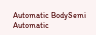Automatic BodySemi Automatic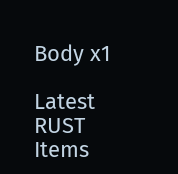Body x1

Latest RUST Items